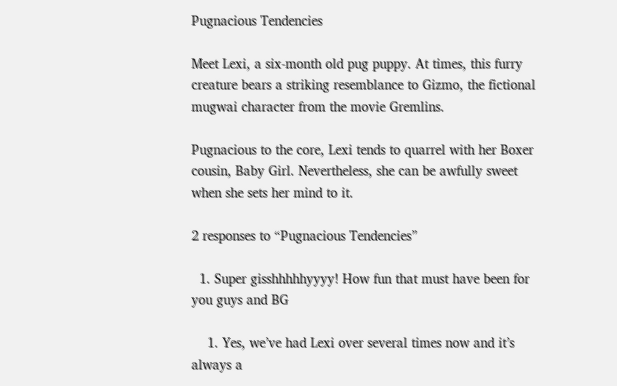Pugnacious Tendencies

Meet Lexi, a six-month old pug puppy. At times, this furry creature bears a striking resemblance to Gizmo, the fictional mugwai character from the movie Gremlins.

Pugnacious to the core, Lexi tends to quarrel with her Boxer cousin, Baby Girl. Nevertheless, she can be awfully sweet when she sets her mind to it.

2 responses to “Pugnacious Tendencies”

  1. Super gisshhhhhyyyy! How fun that must have been for you guys and BG

    1. Yes, we’ve had Lexi over several times now and it’s always a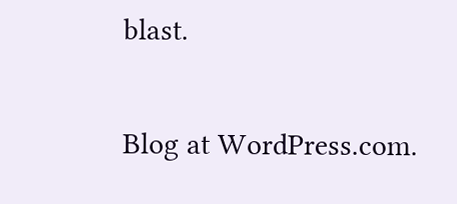blast.

Blog at WordPress.com.